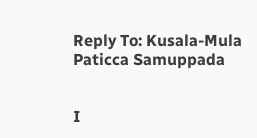Reply To: Kusala-Mula Paticca Samuppada


I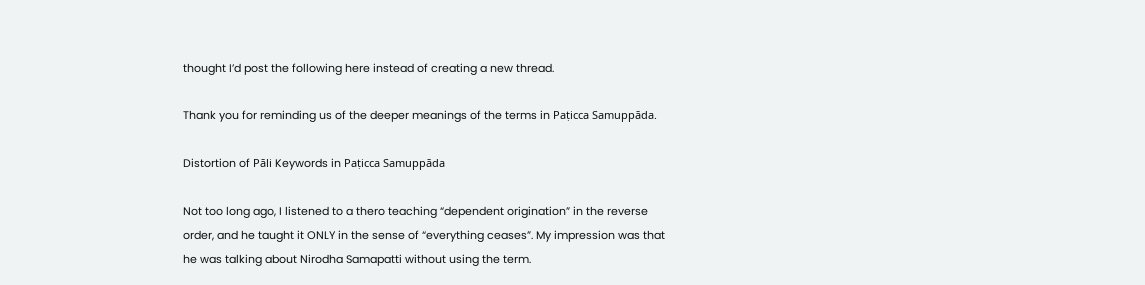thought I’d post the following here instead of creating a new thread.

Thank you for reminding us of the deeper meanings of the terms in Paṭicca Samuppāda.

Distortion of Pāli Keywords in Paṭicca Samuppāda

Not too long ago, I listened to a thero teaching “dependent origination” in the reverse order, and he taught it ONLY in the sense of “everything ceases”. My impression was that he was talking about Nirodha Samapatti without using the term.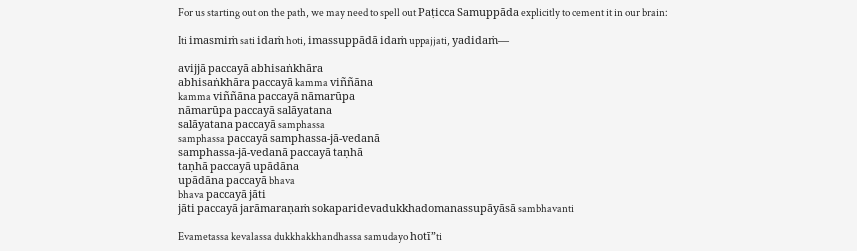For us starting out on the path, we may need to spell out Paṭicca Samuppāda explicitly to cement it in our brain:

Iti imasmiṁ sati idaṁ hoti, imassuppādā idaṁ uppajjati, yadidaṁ—

avijjā paccayā abhisaṅkhāra
abhisaṅkhāra paccayā kamma viññāna
kamma viññāna paccayā nāmarūpa
nāmarūpa paccayā salāyatana
salāyatana paccayā samphassa
samphassa paccayā samphassa-jā-vedanā
samphassa-jā-vedanā paccayā taṇhā
taṇhā paccayā upādāna
upādāna paccayā bhava
bhava paccayā jāti
jāti paccayā jarāmaraṇaṁ sokaparidevadukkhadomanassupāyāsā sambhavanti

Evametassa kevalassa dukkhakkhandhassa samudayo hotī”ti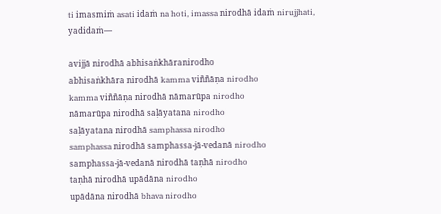ti imasmiṁ asati idaṁ na hoti, imassa nirodhā idaṁ nirujjhati, yadidaṁ—

avijjā nirodhā abhisaṅkhāranirodho
abhisaṅkhāra nirodhā kamma viññāṇa nirodho
kamma viññāṇa nirodhā nāmarūpa nirodho
nāmarūpa nirodhā saḷāyatana nirodho
saḷāyatana nirodhā samphassa nirodho
samphassa nirodhā samphassa-jā-vedanā nirodho
samphassa-jā-vedanā nirodhā taṇhā nirodho
taṇhā nirodhā upādāna nirodho
upādāna nirodhā bhava nirodho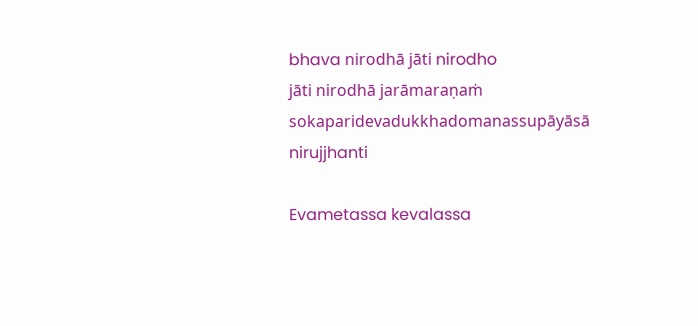bhava nirodhā jāti nirodho
jāti nirodhā jarāmaraṇaṁ sokaparidevadukkhadomanassupāyāsā nirujjhanti

Evametassa kevalassa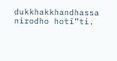dukkhakkhandhassa nirodho hotī”ti.